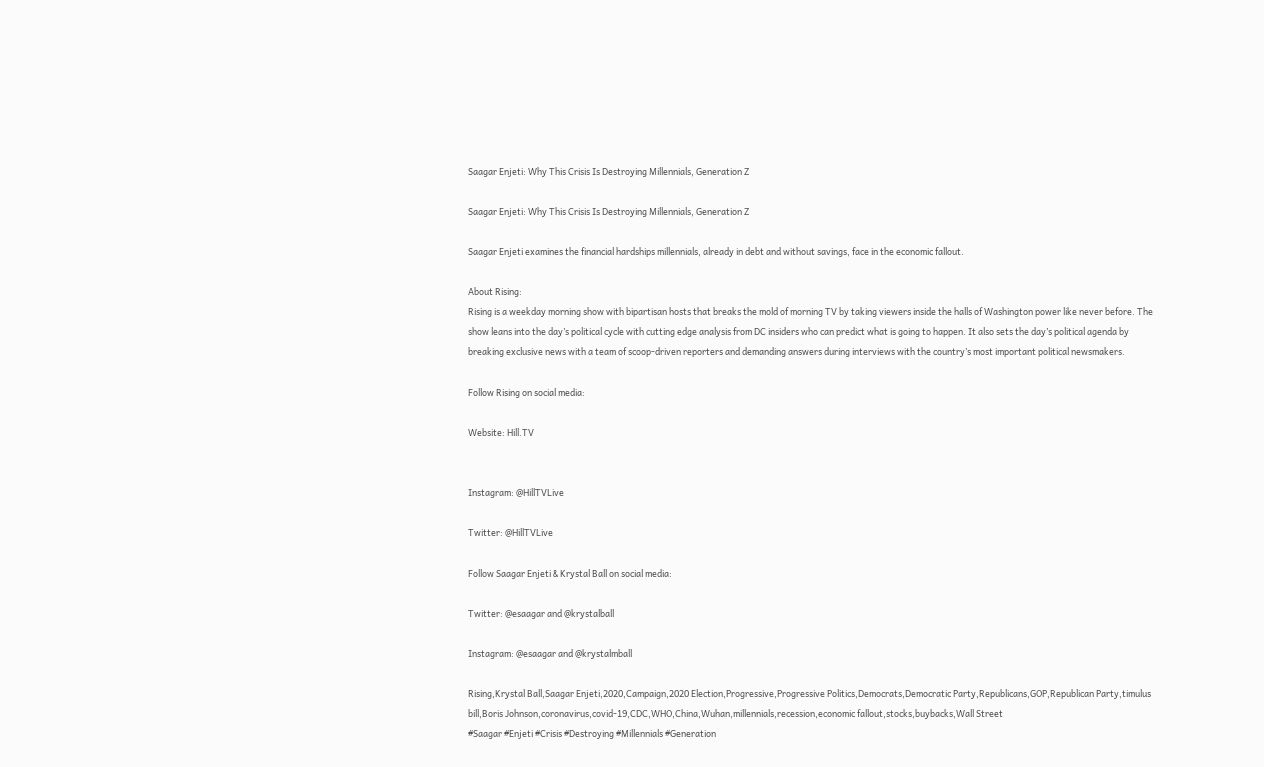Saagar Enjeti: Why This Crisis Is Destroying Millennials, Generation Z

Saagar Enjeti: Why This Crisis Is Destroying Millennials, Generation Z

Saagar Enjeti examines the financial hardships millennials, already in debt and without savings, face in the economic fallout.

About Rising:
Rising is a weekday morning show with bipartisan hosts that breaks the mold of morning TV by taking viewers inside the halls of Washington power like never before. The show leans into the day’s political cycle with cutting edge analysis from DC insiders who can predict what is going to happen. It also sets the day’s political agenda by breaking exclusive news with a team of scoop-driven reporters and demanding answers during interviews with the country’s most important political newsmakers.

Follow Rising on social media:

Website: Hill.TV


Instagram: @HillTVLive

Twitter: @HillTVLive

Follow Saagar Enjeti & Krystal Ball on social media:

Twitter: @esaagar and @krystalball

Instagram: @esaagar and @krystalmball

Rising,Krystal Ball,Saagar Enjeti,2020,Campaign,2020 Election,Progressive,Progressive Politics,Democrats,Democratic Party,Republicans,GOP,Republican Party,timulus bill,Boris Johnson,coronavirus,covid-19,CDC,WHO,China,Wuhan,millennials,recession,economic fallout,stocks,buybacks,Wall Street
#Saagar #Enjeti #Crisis #Destroying #Millennials #Generation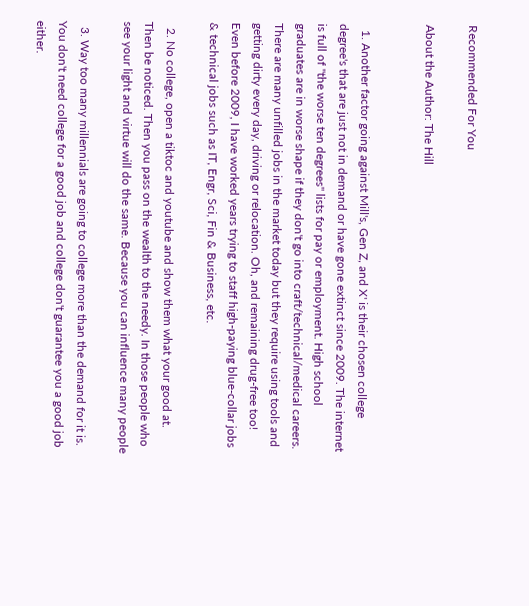Recommended For You

About the Author: The Hill


  1. Another factor going against Mill's, Gen Z, and X' is their chosen college degree's that are just not in demand or have gone extinct since 2009. The internet is full of "the worse ten degrees" lists for pay or employment. High school graduates are in worse shape if they don't go into craft/technical/medical careers. There are many unfilled jobs in the market today but they require using tools and getting dirty every day, driving or relocation. Oh, and remaining drug-free too! Even before 2009, I have worked years trying to staff high-paying blue-collar jobs & technical jobs such as IT, Engr, Sci, Fin & Business, etc.

  2. No college, open a tiktoc and youtube and show them what your good at. Then be noticed. Then you pass on the wealth to the needy. In those people who see your light and virtue will do the same. Because you can influence many people

  3. Way too many millennials are going to college more than the demand for it is. You don't need college for a good job and college don't guarantee you a good job either.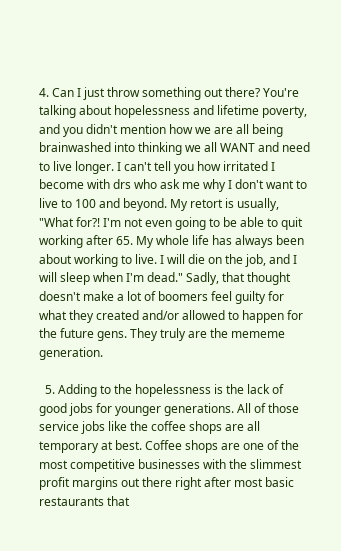4. Can I just throw something out there? You're talking about hopelessness and lifetime poverty, and you didn't mention how we are all being brainwashed into thinking we all WANT and need to live longer. I can't tell you how irritated I become with drs who ask me why I don't want to live to 100 and beyond. My retort is usually, "What for?! I'm not even going to be able to quit working after 65. My whole life has always been about working to live. I will die on the job, and I will sleep when I'm dead." Sadly, that thought doesn't make a lot of boomers feel guilty for what they created and/or allowed to happen for the future gens. They truly are the mememe generation.

  5. Adding to the hopelessness is the lack of good jobs for younger generations. All of those service jobs like the coffee shops are all temporary at best. Coffee shops are one of the most competitive businesses with the slimmest profit margins out there right after most basic restaurants that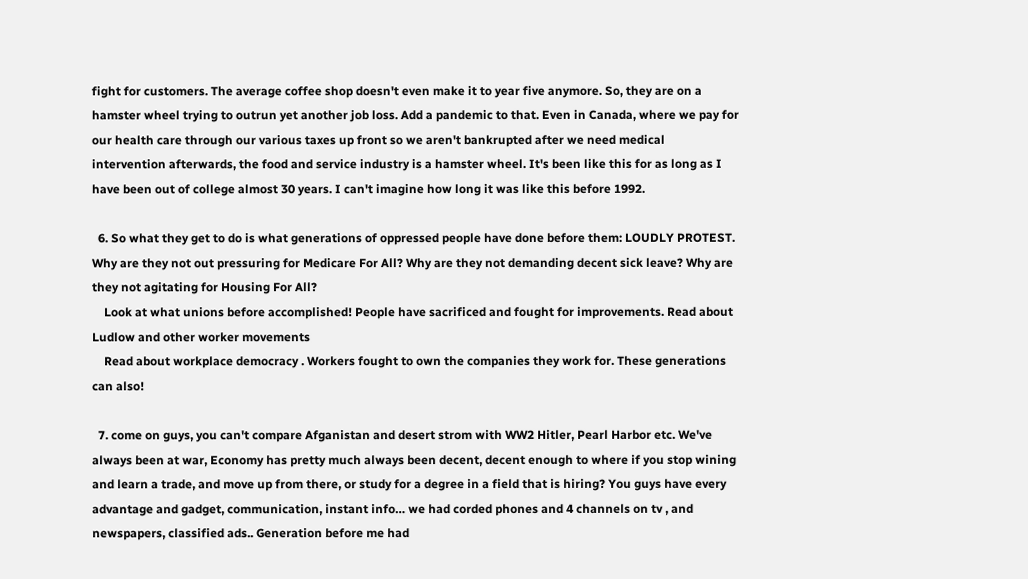fight for customers. The average coffee shop doesn't even make it to year five anymore. So, they are on a hamster wheel trying to outrun yet another job loss. Add a pandemic to that. Even in Canada, where we pay for our health care through our various taxes up front so we aren't bankrupted after we need medical intervention afterwards, the food and service industry is a hamster wheel. It's been like this for as long as I have been out of college almost 30 years. I can't imagine how long it was like this before 1992.

  6. So what they get to do is what generations of oppressed people have done before them: LOUDLY PROTEST. Why are they not out pressuring for Medicare For All? Why are they not demanding decent sick leave? Why are they not agitating for Housing For All?
    Look at what unions before accomplished! People have sacrificed and fought for improvements. Read about Ludlow and other worker movements
    Read about workplace democracy . Workers fought to own the companies they work for. These generations can also!

  7. come on guys, you can't compare Afganistan and desert strom with WW2 Hitler, Pearl Harbor etc. We've always been at war, Economy has pretty much always been decent, decent enough to where if you stop wining and learn a trade, and move up from there, or study for a degree in a field that is hiring? You guys have every advantage and gadget, communication, instant info… we had corded phones and 4 channels on tv , and newspapers, classified ads.. Generation before me had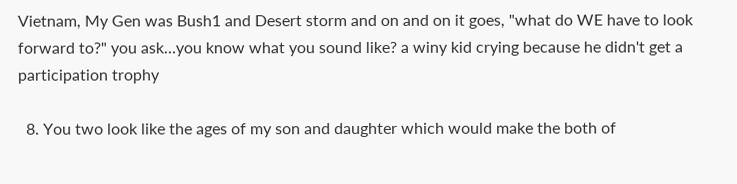Vietnam, My Gen was Bush1 and Desert storm and on and on it goes, "what do WE have to look forward to?" you ask…you know what you sound like? a winy kid crying because he didn't get a participation trophy

  8. You two look like the ages of my son and daughter which would make the both of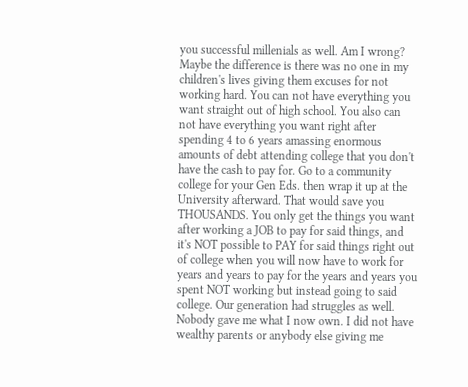you successful millenials as well. Am I wrong? Maybe the difference is there was no one in my children's lives giving them excuses for not working hard. You can not have everything you want straight out of high school. You also can not have everything you want right after spending 4 to 6 years amassing enormous amounts of debt attending college that you don't have the cash to pay for. Go to a community college for your Gen Eds. then wrap it up at the University afterward. That would save you THOUSANDS. You only get the things you want after working a JOB to pay for said things, and it's NOT possible to PAY for said things right out of college when you will now have to work for years and years to pay for the years and years you spent NOT working but instead going to said college. Our generation had struggles as well. Nobody gave me what I now own. I did not have wealthy parents or anybody else giving me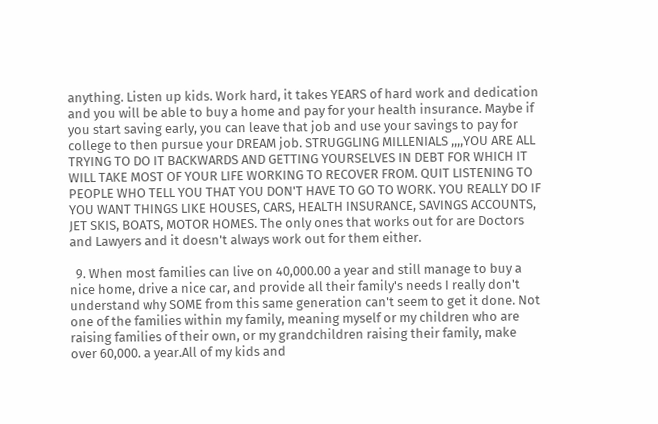anything. Listen up kids. Work hard, it takes YEARS of hard work and dedication and you will be able to buy a home and pay for your health insurance. Maybe if you start saving early, you can leave that job and use your savings to pay for college to then pursue your DREAM job. STRUGGLING MILLENIALS ,,,,YOU ARE ALL TRYING TO DO IT BACKWARDS AND GETTING YOURSELVES IN DEBT FOR WHICH IT WILL TAKE MOST OF YOUR LIFE WORKING TO RECOVER FROM. QUIT LISTENING TO PEOPLE WHO TELL YOU THAT YOU DON'T HAVE TO GO TO WORK. YOU REALLY DO IF YOU WANT THINGS LIKE HOUSES, CARS, HEALTH INSURANCE, SAVINGS ACCOUNTS, JET SKIS, BOATS, MOTOR HOMES. The only ones that works out for are Doctors and Lawyers and it doesn't always work out for them either.

  9. When most families can live on 40,000.00 a year and still manage to buy a nice home, drive a nice car, and provide all their family's needs I really don't understand why SOME from this same generation can't seem to get it done. Not one of the families within my family, meaning myself or my children who are raising families of their own, or my grandchildren raising their family, make over 60,000. a year.All of my kids and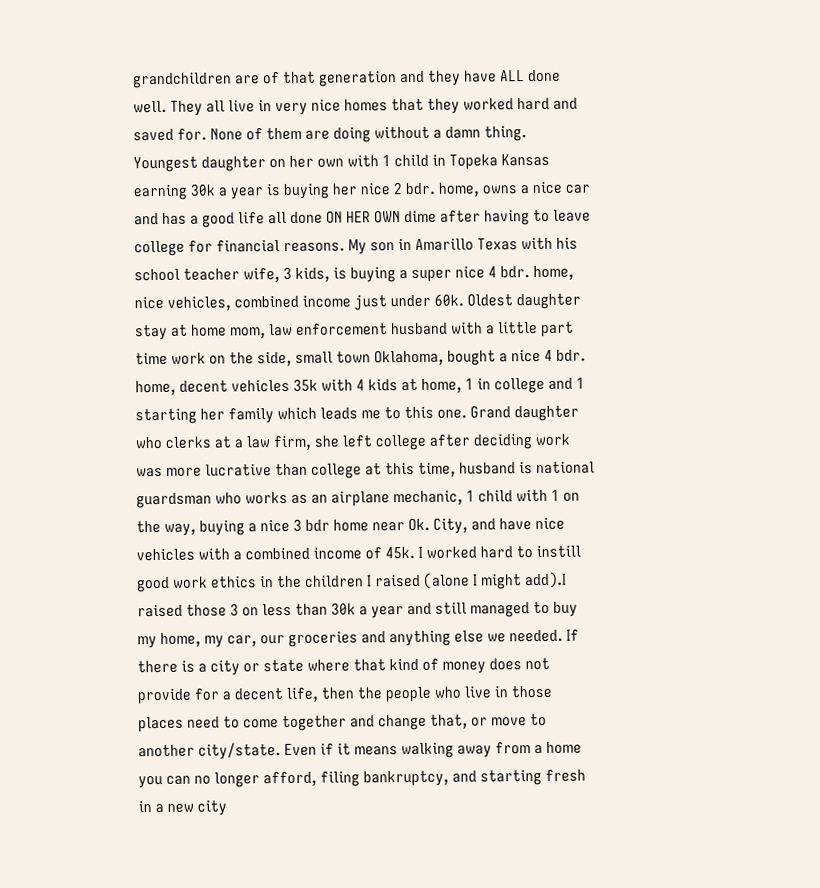grandchildren are of that generation and they have ALL done well. They all live in very nice homes that they worked hard and saved for. None of them are doing without a damn thing. Youngest daughter on her own with 1 child in Topeka Kansas earning 30k a year is buying her nice 2 bdr. home, owns a nice car and has a good life all done ON HER OWN dime after having to leave college for financial reasons. My son in Amarillo Texas with his school teacher wife, 3 kids, is buying a super nice 4 bdr. home, nice vehicles, combined income just under 60k. Oldest daughter stay at home mom, law enforcement husband with a little part time work on the side, small town Oklahoma, bought a nice 4 bdr. home, decent vehicles 35k with 4 kids at home, 1 in college and 1 starting her family which leads me to this one. Grand daughter who clerks at a law firm, she left college after deciding work was more lucrative than college at this time, husband is national guardsman who works as an airplane mechanic, 1 child with 1 on the way, buying a nice 3 bdr home near Ok. City, and have nice vehicles with a combined income of 45k. I worked hard to instill good work ethics in the children I raised (alone I might add).I raised those 3 on less than 30k a year and still managed to buy my home, my car, our groceries and anything else we needed. If there is a city or state where that kind of money does not provide for a decent life, then the people who live in those places need to come together and change that, or move to another city/state. Even if it means walking away from a home you can no longer afford, filing bankruptcy, and starting fresh in a new city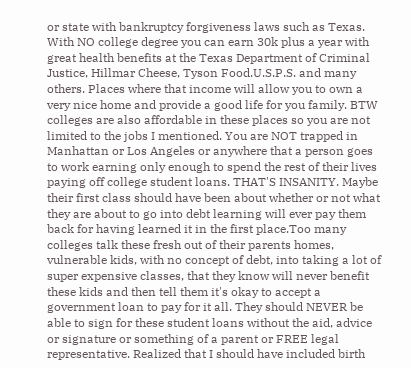or state with bankruptcy forgiveness laws such as Texas. With NO college degree you can earn 30k plus a year with great health benefits at the Texas Department of Criminal Justice, Hillmar Cheese, Tyson Food.U.S.P.S. and many others. Places where that income will allow you to own a very nice home and provide a good life for you family. BTW colleges are also affordable in these places so you are not limited to the jobs I mentioned. You are NOT trapped in Manhattan or Los Angeles or anywhere that a person goes to work earning only enough to spend the rest of their lives paying off college student loans. THAT'S INSANITY. Maybe their first class should have been about whether or not what they are about to go into debt learning will ever pay them back for having learned it in the first place.Too many colleges talk these fresh out of their parents homes, vulnerable kids, with no concept of debt, into taking a lot of super expensive classes, that they know will never benefit these kids and then tell them it's okay to accept a government loan to pay for it all. They should NEVER be able to sign for these student loans without the aid, advice or signature or something of a parent or FREE legal representative. Realized that I should have included birth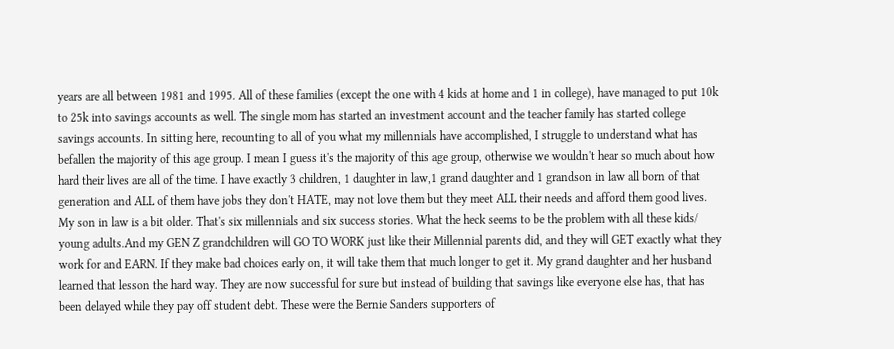years are all between 1981 and 1995. All of these families (except the one with 4 kids at home and 1 in college), have managed to put 10k to 25k into savings accounts as well. The single mom has started an investment account and the teacher family has started college savings accounts. In sitting here, recounting to all of you what my millennials have accomplished, I struggle to understand what has befallen the majority of this age group. I mean I guess it's the majority of this age group, otherwise we wouldn't hear so much about how hard their lives are all of the time. I have exactly 3 children, 1 daughter in law,1 grand daughter and 1 grandson in law all born of that generation and ALL of them have jobs they don't HATE, may not love them but they meet ALL their needs and afford them good lives. My son in law is a bit older. That's six millennials and six success stories. What the heck seems to be the problem with all these kids/ young adults.And my GEN Z grandchildren will GO TO WORK just like their Millennial parents did, and they will GET exactly what they work for and EARN. If they make bad choices early on, it will take them that much longer to get it. My grand daughter and her husband learned that lesson the hard way. They are now successful for sure but instead of building that savings like everyone else has, that has been delayed while they pay off student debt. These were the Bernie Sanders supporters of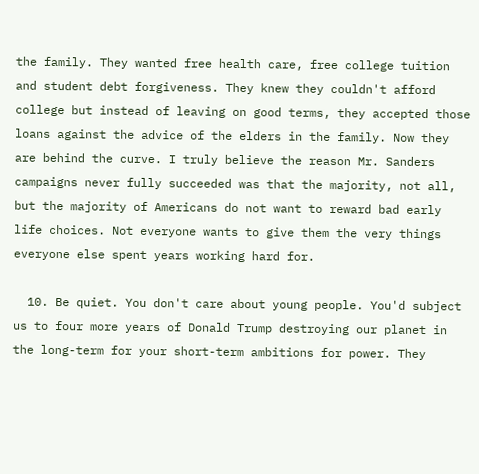the family. They wanted free health care, free college tuition and student debt forgiveness. They knew they couldn't afford college but instead of leaving on good terms, they accepted those loans against the advice of the elders in the family. Now they are behind the curve. I truly believe the reason Mr. Sanders campaigns never fully succeeded was that the majority, not all, but the majority of Americans do not want to reward bad early life choices. Not everyone wants to give them the very things everyone else spent years working hard for.

  10. Be quiet. You don't care about young people. You'd subject us to four more years of Donald Trump destroying our planet in the long-term for your short-term ambitions for power. They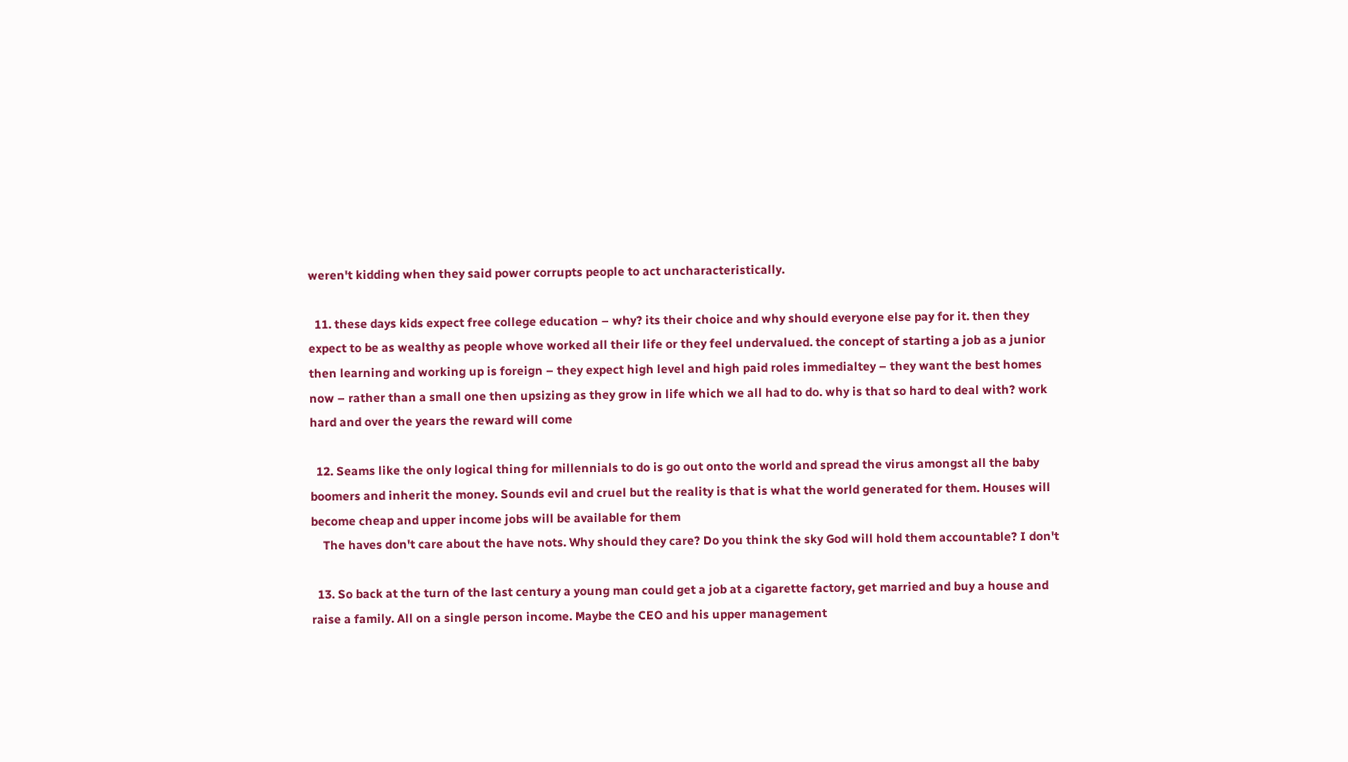weren't kidding when they said power corrupts people to act uncharacteristically.

  11. these days kids expect free college education – why? its their choice and why should everyone else pay for it. then they expect to be as wealthy as people whove worked all their life or they feel undervalued. the concept of starting a job as a junior then learning and working up is foreign – they expect high level and high paid roles immedialtey – they want the best homes now – rather than a small one then upsizing as they grow in life which we all had to do. why is that so hard to deal with? work hard and over the years the reward will come

  12. Seams like the only logical thing for millennials to do is go out onto the world and spread the virus amongst all the baby boomers and inherit the money. Sounds evil and cruel but the reality is that is what the world generated for them. Houses will become cheap and upper income jobs will be available for them
    The haves don't care about the have nots. Why should they care? Do you think the sky God will hold them accountable? I don't

  13. So back at the turn of the last century a young man could get a job at a cigarette factory, get married and buy a house and raise a family. All on a single person income. Maybe the CEO and his upper management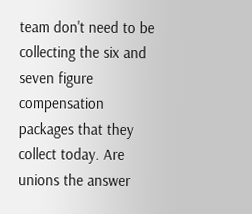team don't need to be collecting the six and seven figure compensation packages that they collect today. Are unions the answer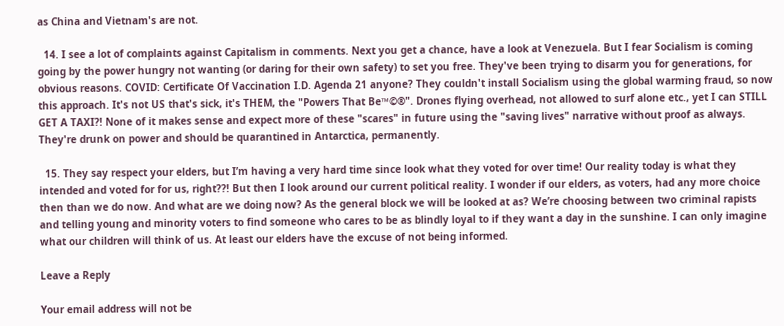as China and Vietnam's are not.

  14. I see a lot of complaints against Capitalism in comments. Next you get a chance, have a look at Venezuela. But I fear Socialism is coming going by the power hungry not wanting (or daring for their own safety) to set you free. They've been trying to disarm you for generations, for obvious reasons. COVID: Certificate Of Vaccination I.D. Agenda 21 anyone? They couldn't install Socialism using the global warming fraud, so now this approach. It's not US that's sick, it's THEM, the "Powers That Be™©®". Drones flying overhead, not allowed to surf alone etc., yet I can STILL GET A TAXI?! None of it makes sense and expect more of these "scares" in future using the "saving lives" narrative without proof as always. They're drunk on power and should be quarantined in Antarctica, permanently.

  15. They say respect your elders, but I’m having a very hard time since look what they voted for over time! Our reality today is what they intended and voted for for us, right??! But then I look around our current political reality. I wonder if our elders, as voters, had any more choice then than we do now. And what are we doing now? As the general block we will be looked at as? We’re choosing between two criminal rapists and telling young and minority voters to find someone who cares to be as blindly loyal to if they want a day in the sunshine. I can only imagine what our children will think of us. At least our elders have the excuse of not being informed.

Leave a Reply

Your email address will not be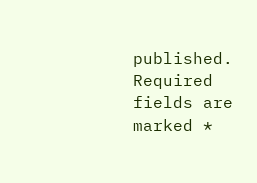published. Required fields are marked *